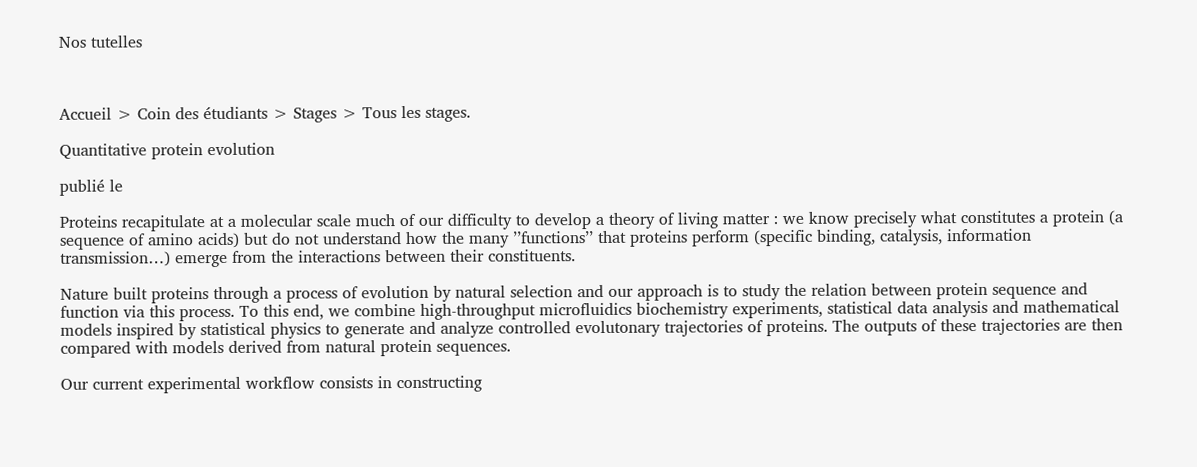Nos tutelles



Accueil > Coin des étudiants > Stages > Tous les stages.

Quantitative protein evolution

publié le

Proteins recapitulate at a molecular scale much of our difficulty to develop a theory of living matter : we know precisely what constitutes a protein (a sequence of amino acids) but do not understand how the many ’’functions’’ that proteins perform (specific binding, catalysis, information transmission…) emerge from the interactions between their constituents.

Nature built proteins through a process of evolution by natural selection and our approach is to study the relation between protein sequence and function via this process. To this end, we combine high-throughput microfluidics biochemistry experiments, statistical data analysis and mathematical models inspired by statistical physics to generate and analyze controlled evolutonary trajectories of proteins. The outputs of these trajectories are then compared with models derived from natural protein sequences.

Our current experimental workflow consists in constructing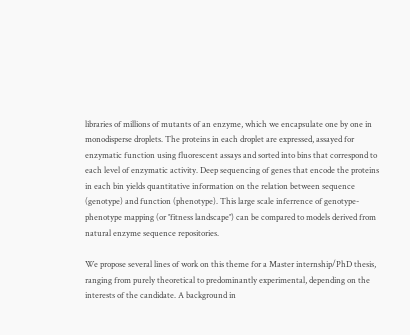libraries of millions of mutants of an enzyme, which we encapsulate one by one in monodisperse droplets. The proteins in each droplet are expressed, assayed for enzymatic function using fluorescent assays and sorted into bins that correspond to each level of enzymatic activity. Deep sequencing of genes that encode the proteins in each bin yields quantitative information on the relation between sequence (genotype) and function (phenotype). This large scale inferrence of genotype-phenotype mapping (or ’’fitness landscape’’) can be compared to models derived from natural enzyme sequence repositories.

We propose several lines of work on this theme for a Master internship/PhD thesis, ranging from purely theoretical to predominantly experimental, depending on the interests of the candidate. A background in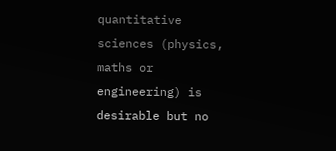quantitative sciences (physics, maths or engineering) is desirable but no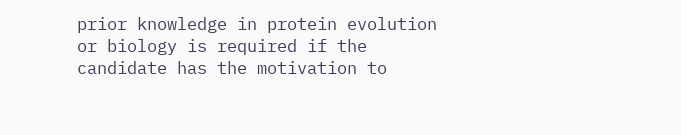prior knowledge in protein evolution or biology is required if the candidate has the motivation to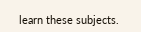learn these subjects.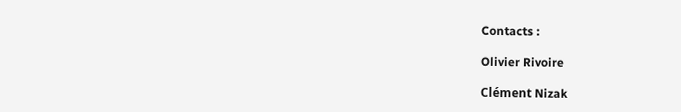Contacts :

Olivier Rivoire

Clément Nizak